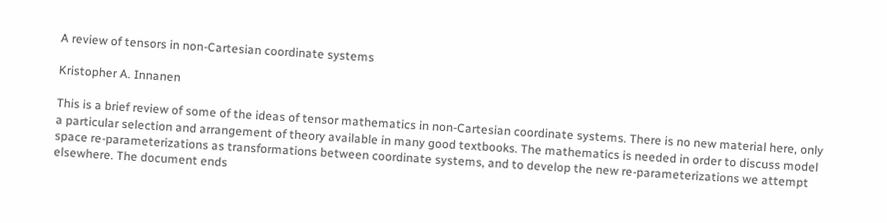A review of tensors in non-Cartesian coordinate systems

Kristopher A. Innanen

This is a brief review of some of the ideas of tensor mathematics in non-Cartesian coordinate systems. There is no new material here, only a particular selection and arrangement of theory available in many good textbooks. The mathematics is needed in order to discuss model space re-parameterizations as transformations between coordinate systems, and to develop the new re-parameterizations we attempt elsewhere. The document ends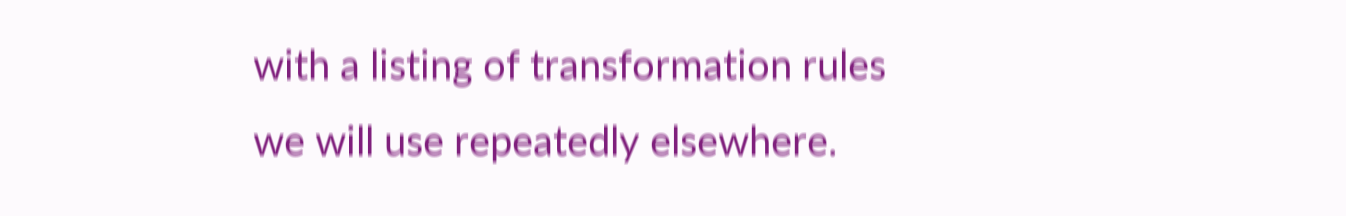with a listing of transformation rules we will use repeatedly elsewhere.